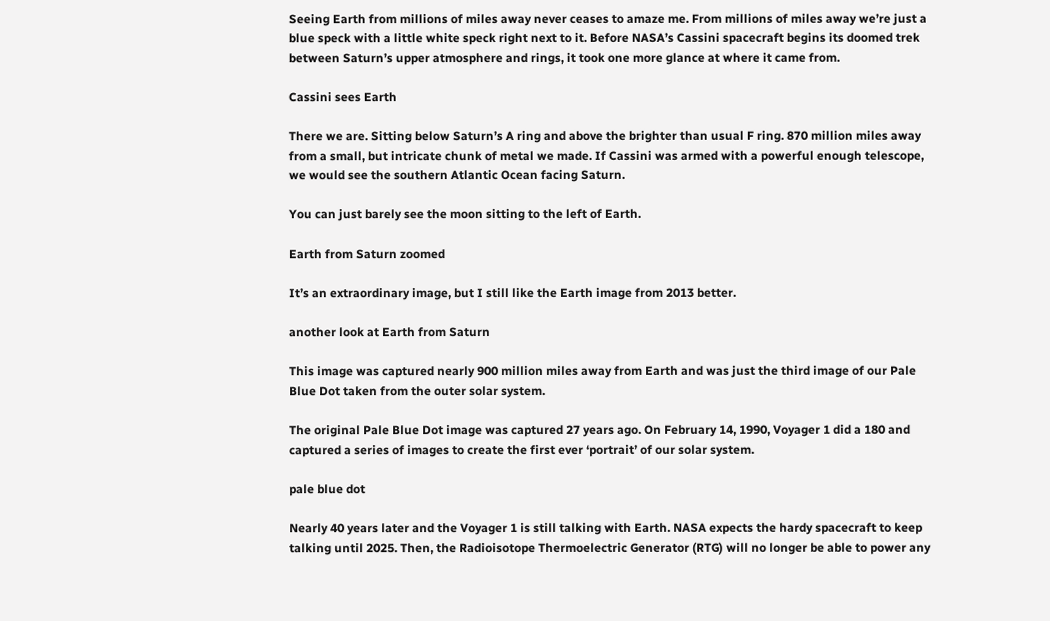Seeing Earth from millions of miles away never ceases to amaze me. From millions of miles away we’re just a blue speck with a little white speck right next to it. Before NASA’s Cassini spacecraft begins its doomed trek between Saturn’s upper atmosphere and rings, it took one more glance at where it came from.

Cassini sees Earth

There we are. Sitting below Saturn’s A ring and above the brighter than usual F ring. 870 million miles away from a small, but intricate chunk of metal we made. If Cassini was armed with a powerful enough telescope, we would see the southern Atlantic Ocean facing Saturn.

You can just barely see the moon sitting to the left of Earth.

Earth from Saturn zoomed

It’s an extraordinary image, but I still like the Earth image from 2013 better.

another look at Earth from Saturn

This image was captured nearly 900 million miles away from Earth and was just the third image of our Pale Blue Dot taken from the outer solar system.

The original Pale Blue Dot image was captured 27 years ago. On February 14, 1990, Voyager 1 did a 180 and captured a series of images to create the first ever ‘portrait’ of our solar system.

pale blue dot

Nearly 40 years later and the Voyager 1 is still talking with Earth. NASA expects the hardy spacecraft to keep talking until 2025. Then, the Radioisotope Thermoelectric Generator (RTG) will no longer be able to power any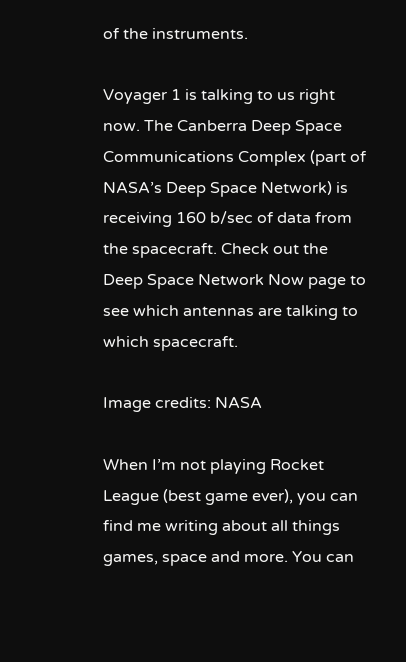of the instruments.

Voyager 1 is talking to us right now. The Canberra Deep Space Communications Complex (part of NASA’s Deep Space Network) is receiving 160 b/sec of data from the spacecraft. Check out the Deep Space Network Now page to see which antennas are talking to which spacecraft.

Image credits: NASA

When I’m not playing Rocket League (best game ever), you can find me writing about all things games, space and more. You can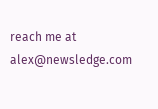reach me at alex@newsledge.com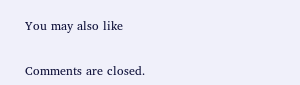You may also like


Comments are closed.